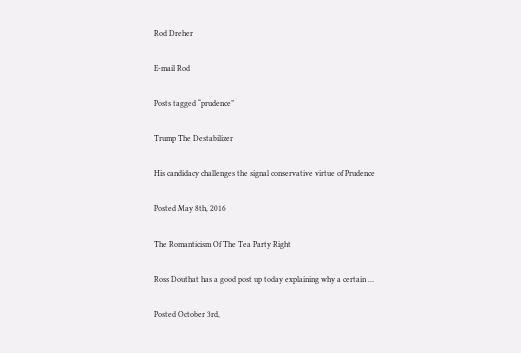Rod Dreher

E-mail Rod

Posts tagged “prudence”

Trump The Destabilizer

His candidacy challenges the signal conservative virtue of Prudence

Posted May 8th, 2016

The Romanticism Of The Tea Party Right

Ross Douthat has a good post up today explaining why a certain …

Posted October 3rd,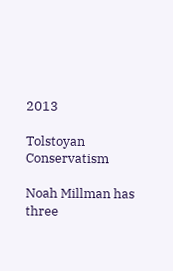2013

Tolstoyan Conservatism

Noah Millman has three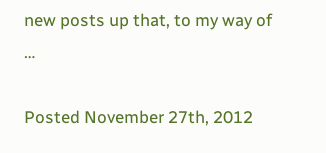new posts up that, to my way of …

Posted November 27th, 2012